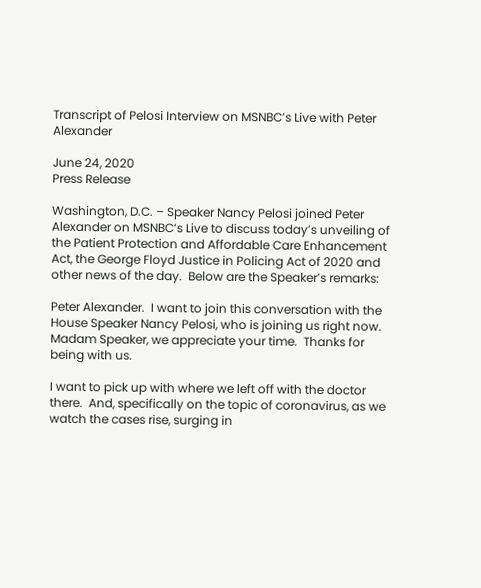Transcript of Pelosi Interview on MSNBC’s Live with Peter Alexander

June 24, 2020
Press Release

Washington, D.C. – Speaker Nancy Pelosi joined Peter Alexander on MSNBC’s Live to discuss today’s unveiling of the Patient Protection and Affordable Care Enhancement Act, the George Floyd Justice in Policing Act of 2020 and other news of the day.  Below are the Speaker’s remarks:

Peter Alexander.  I want to join this conversation with the House Speaker Nancy Pelosi, who is joining us right now.  Madam Speaker, we appreciate your time.  Thanks for being with us.

I want to pick up with where we left off with the doctor there.  And, specifically on the topic of coronavirus, as we watch the cases rise, surging in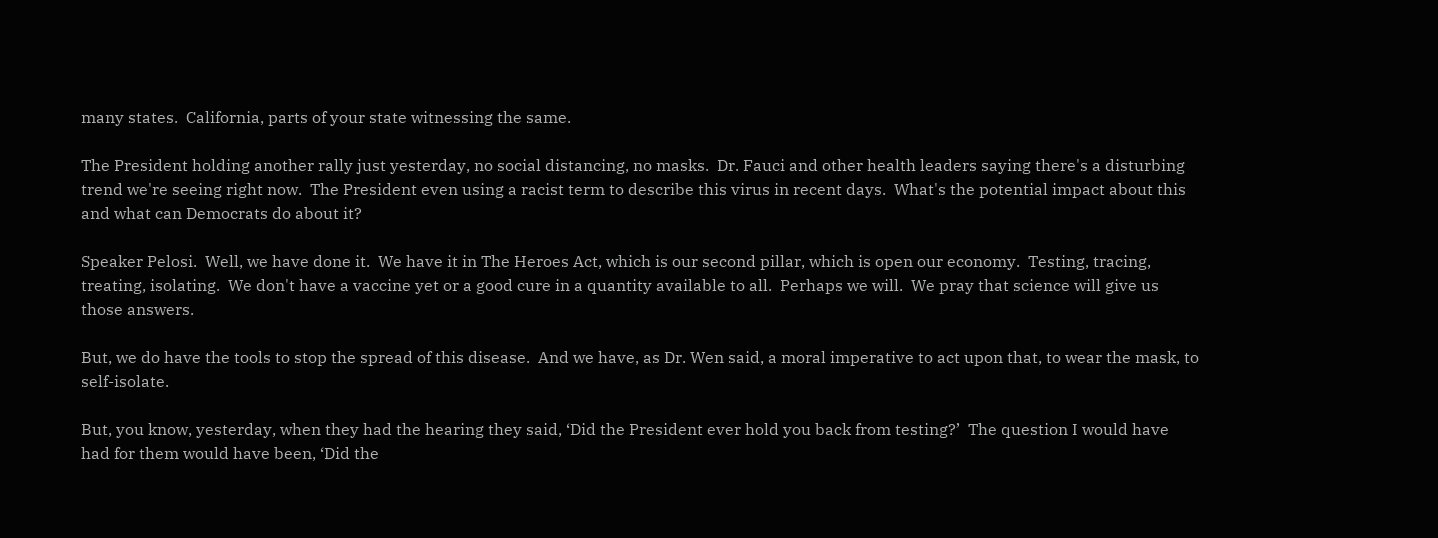many states.  California, parts of your state witnessing the same.

The President holding another rally just yesterday, no social distancing, no masks.  Dr. Fauci and other health leaders saying there's a disturbing trend we're seeing right now.  The President even using a racist term to describe this virus in recent days.  What's the potential impact about this and what can Democrats do about it?

Speaker Pelosi.  Well, we have done it.  We have it in The Heroes Act, which is our second pillar, which is open our economy.  Testing, tracing, treating, isolating.  We don't have a vaccine yet or a good cure in a quantity available to all.  Perhaps we will.  We pray that science will give us those answers.

But, we do have the tools to stop the spread of this disease.  And we have, as Dr. Wen said, a moral imperative to act upon that, to wear the mask, to self-isolate.

But, you know, yesterday, when they had the hearing they said, ‘Did the President ever hold you back from testing?’  The question I would have had for them would have been, ‘Did the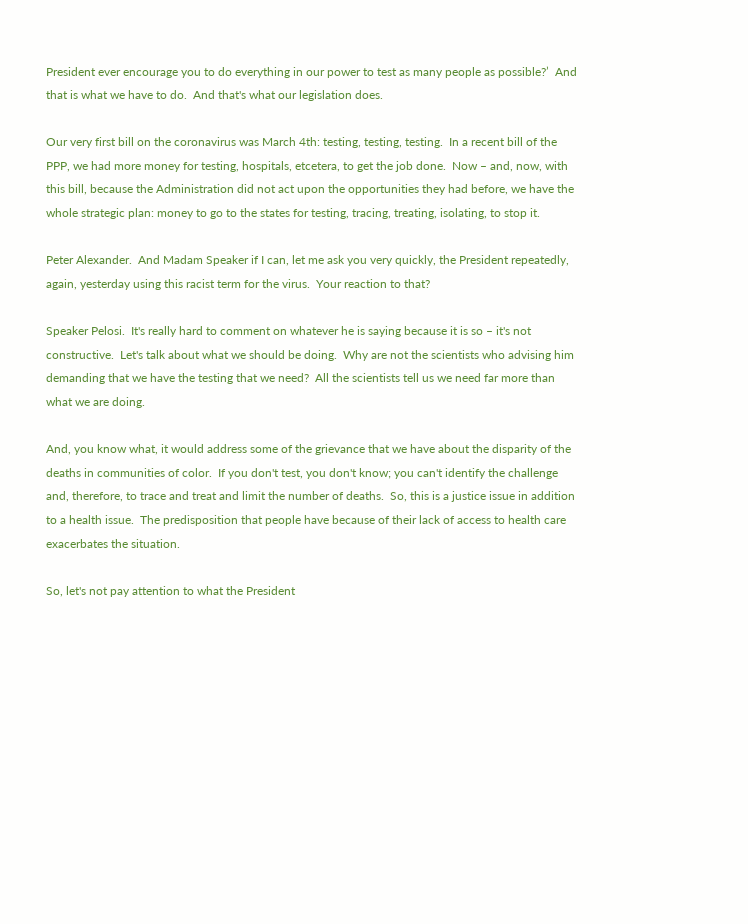President ever encourage you to do everything in our power to test as many people as possible?’  And that is what we have to do.  And that's what our legislation does.

Our very first bill on the coronavirus was March 4th: testing, testing, testing.  In a recent bill of the PPP, we had more money for testing, hospitals, etcetera, to get the job done.  Now – and, now, with this bill, because the Administration did not act upon the opportunities they had before, we have the whole strategic plan: money to go to the states for testing, tracing, treating, isolating, to stop it.

Peter Alexander.  And Madam Speaker if I can, let me ask you very quickly, the President repeatedly, again, yesterday using this racist term for the virus.  Your reaction to that?

Speaker Pelosi.  It's really hard to comment on whatever he is saying because it is so – it's not constructive.  Let's talk about what we should be doing.  Why are not the scientists who advising him demanding that we have the testing that we need?  All the scientists tell us we need far more than what we are doing.

And, you know what, it would address some of the grievance that we have about the disparity of the deaths in communities of color.  If you don't test, you don't know; you can't identify the challenge and, therefore, to trace and treat and limit the number of deaths.  So, this is a justice issue in addition to a health issue.  The predisposition that people have because of their lack of access to health care exacerbates the situation.

So, let's not pay attention to what the President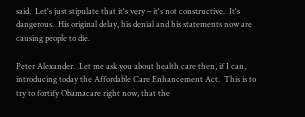said.  Let's just stipulate that it's very – it's not constructive.  It's dangerous.  His original delay, his denial and his statements now are causing people to die.

Peter Alexander.  Let me ask you about health care then, if I can, introducing today the Affordable Care Enhancement Act.  This is to try to fortify Obamacare right now, that the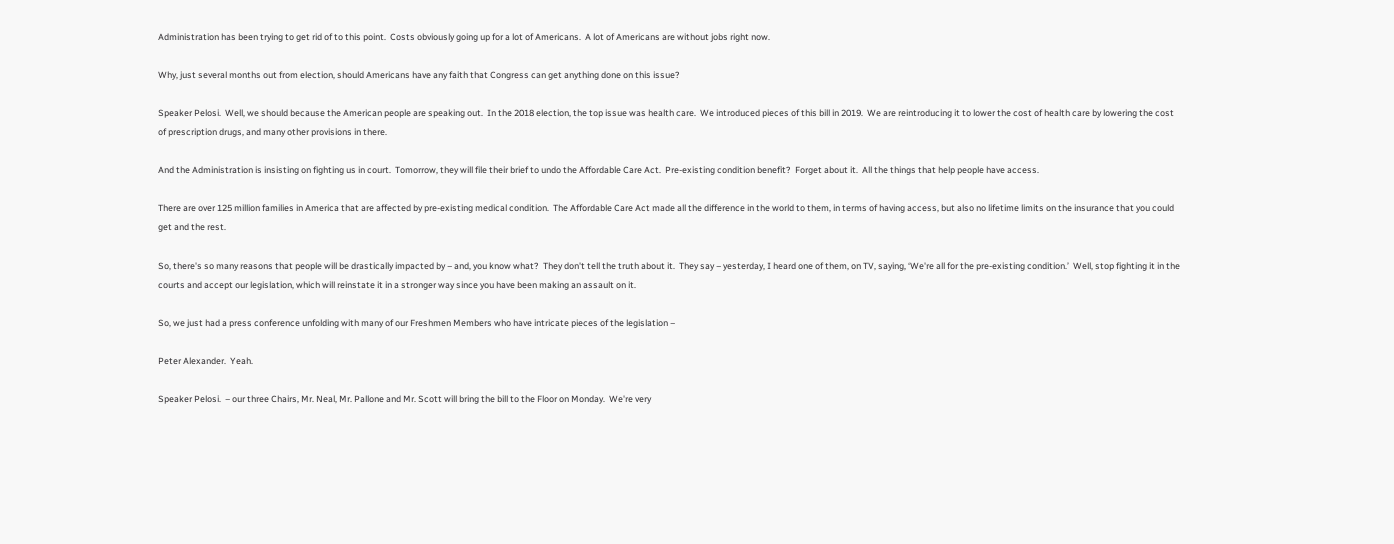Administration has been trying to get rid of to this point.  Costs obviously going up for a lot of Americans.  A lot of Americans are without jobs right now.

Why, just several months out from election, should Americans have any faith that Congress can get anything done on this issue?

Speaker Pelosi.  Well, we should because the American people are speaking out.  In the 2018 election, the top issue was health care.  We introduced pieces of this bill in 2019.  We are reintroducing it to lower the cost of health care by lowering the cost of prescription drugs, and many other provisions in there.

And the Administration is insisting on fighting us in court.  Tomorrow, they will file their brief to undo the Affordable Care Act.  Pre-existing condition benefit?  Forget about it.  All the things that help people have access.

There are over 125 million families in America that are affected by pre-existing medical condition.  The Affordable Care Act made all the difference in the world to them, in terms of having access, but also no lifetime limits on the insurance that you could get and the rest.

So, there's so many reasons that people will be drastically impacted by – and, you know what?  They don't tell the truth about it.  They say – yesterday, I heard one of them, on TV, saying, ‘We're all for the pre-existing condition.’  Well, stop fighting it in the courts and accept our legislation, which will reinstate it in a stronger way since you have been making an assault on it.

So, we just had a press conference unfolding with many of our Freshmen Members who have intricate pieces of the legislation –

Peter Alexander.  Yeah.

Speaker Pelosi.  – our three Chairs, Mr. Neal, Mr. Pallone and Mr. Scott will bring the bill to the Floor on Monday.  We're very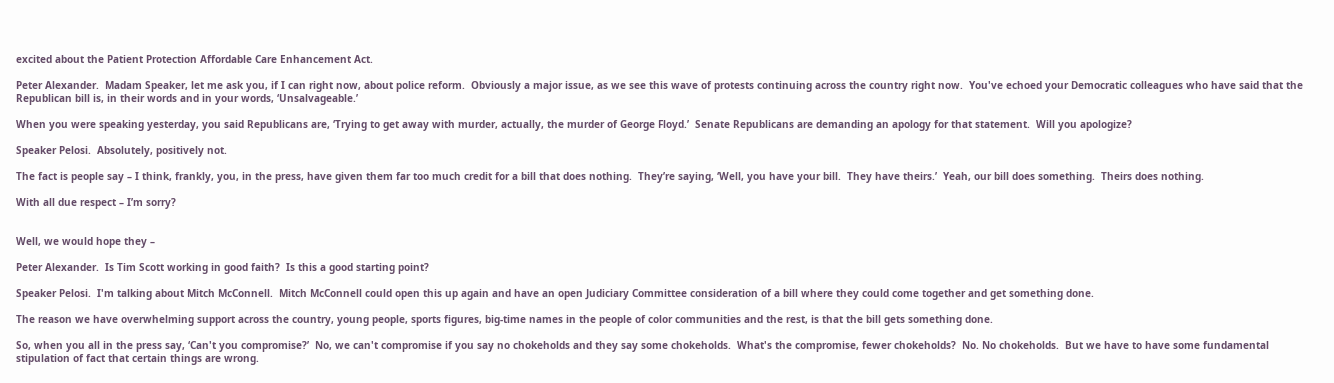excited about the Patient Protection Affordable Care Enhancement Act.

Peter Alexander.  Madam Speaker, let me ask you, if I can right now, about police reform.  Obviously a major issue, as we see this wave of protests continuing across the country right now.  You've echoed your Democratic colleagues who have said that the Republican bill is, in their words and in your words, ‘Unsalvageable.’

When you were speaking yesterday, you said Republicans are, ‘Trying to get away with murder, actually, the murder of George Floyd.’  Senate Republicans are demanding an apology for that statement.  Will you apologize?

Speaker Pelosi.  Absolutely, positively not.

The fact is people say – I think, frankly, you, in the press, have given them far too much credit for a bill that does nothing.  They’re saying, ‘Well, you have your bill.  They have theirs.’  Yeah, our bill does something.  Theirs does nothing.

With all due respect – I’m sorry?


Well, we would hope they –

Peter Alexander.  Is Tim Scott working in good faith?  Is this a good starting point?

Speaker Pelosi.  I'm talking about Mitch McConnell.  Mitch McConnell could open this up again and have an open Judiciary Committee consideration of a bill where they could come together and get something done.

The reason we have overwhelming support across the country, young people, sports figures, big-time names in the people of color communities and the rest, is that the bill gets something done.

So, when you all in the press say, ‘Can't you compromise?’  No, we can't compromise if you say no chokeholds and they say some chokeholds.  What's the compromise, fewer chokeholds?  No. No chokeholds.  But we have to have some fundamental stipulation of fact that certain things are wrong.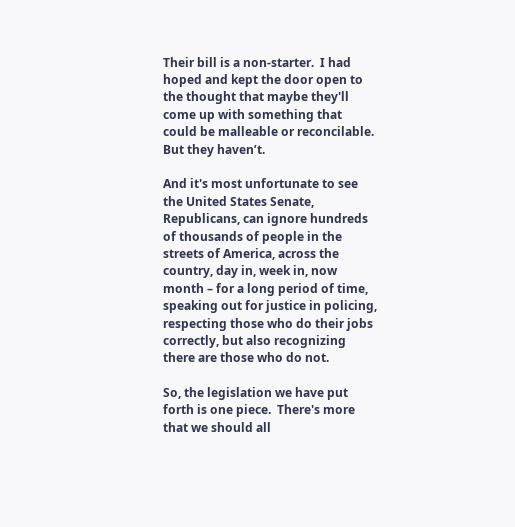Their bill is a non-starter.  I had hoped and kept the door open to the thought that maybe they'll come up with something that could be malleable or reconcilable.  But they haven’t.

And it's most unfortunate to see the United States Senate, Republicans, can ignore hundreds of thousands of people in the streets of America, across the country, day in, week in, now month – for a long period of time, speaking out for justice in policing, respecting those who do their jobs correctly, but also recognizing there are those who do not.

So, the legislation we have put forth is one piece.  There's more that we should all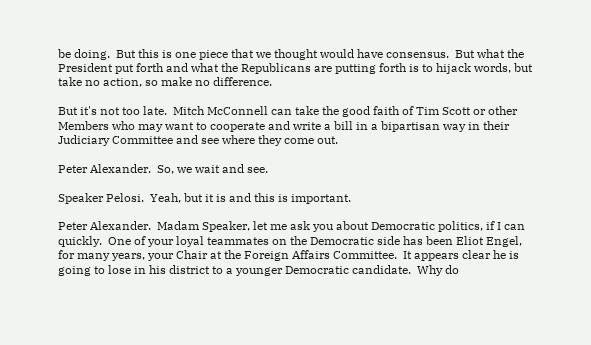be doing.  But this is one piece that we thought would have consensus.  But what the President put forth and what the Republicans are putting forth is to hijack words, but take no action, so make no difference.

But it's not too late.  Mitch McConnell can take the good faith of Tim Scott or other Members who may want to cooperate and write a bill in a bipartisan way in their Judiciary Committee and see where they come out.

Peter Alexander.  So, we wait and see.

Speaker Pelosi.  Yeah, but it is and this is important.

Peter Alexander.  Madam Speaker, let me ask you about Democratic politics, if I can quickly.  One of your loyal teammates on the Democratic side has been Eliot Engel, for many years, your Chair at the Foreign Affairs Committee.  It appears clear he is going to lose in his district to a younger Democratic candidate.  Why do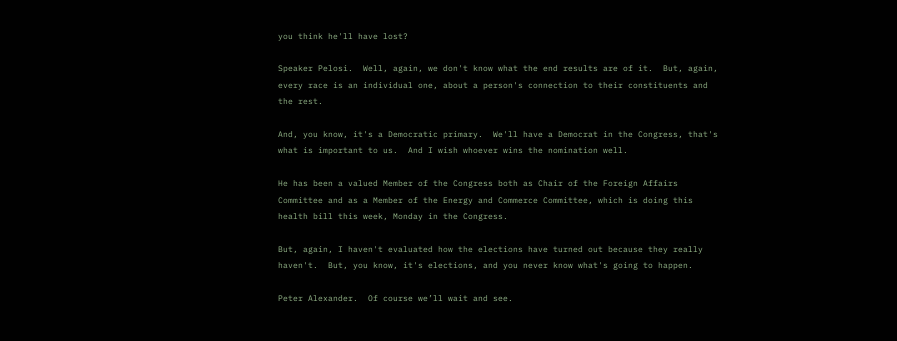you think he'll have lost?

Speaker Pelosi.  Well, again, we don't know what the end results are of it.  But, again, every race is an individual one, about a person's connection to their constituents and the rest.

And, you know, it's a Democratic primary.  We'll have a Democrat in the Congress, that's what is important to us.  And I wish whoever wins the nomination well.

He has been a valued Member of the Congress both as Chair of the Foreign Affairs Committee and as a Member of the Energy and Commerce Committee, which is doing this health bill this week, Monday in the Congress.

But, again, I haven't evaluated how the elections have turned out because they really haven't.  But, you know, it's elections, and you never know what's going to happen.

Peter Alexander.  Of course we’ll wait and see.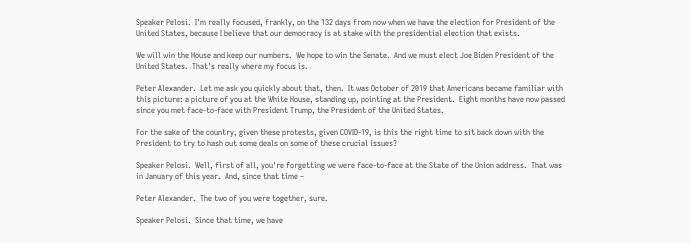Speaker Pelosi.  I'm really focused, frankly, on the 132 days from now when we have the election for President of the United States, because I believe that our democracy is at stake with the presidential election that exists.

We will win the House and keep our numbers.  We hope to win the Senate.  And we must elect Joe Biden President of the United States.  That's really where my focus is.

Peter Alexander.  Let me ask you quickly about that, then.  It was October of 2019 that Americans became familiar with this picture: a picture of you at the White House, standing up, pointing at the President.  Eight months have now passed since you met face-to-face with President Trump, the President of the United States.

For the sake of the country, given these protests, given COVID-19, is this the right time to sit back down with the President to try to hash out some deals on some of these crucial issues?

Speaker Pelosi.  Well, first of all, you're forgetting we were face-to-face at the State of the Union address.  That was in January of this year.  And, since that time –

Peter Alexander.  The two of you were together, sure.

Speaker Pelosi.  Since that time, we have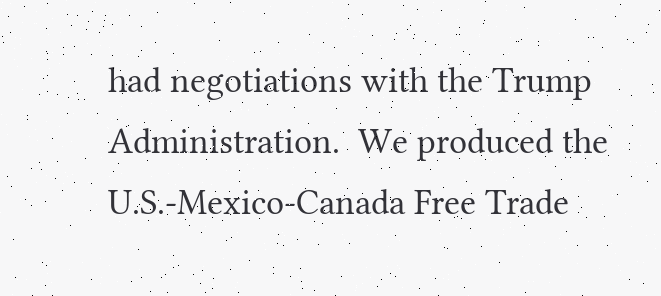had negotiations with the Trump Administration.  We produced the U.S.-Mexico-Canada Free Trade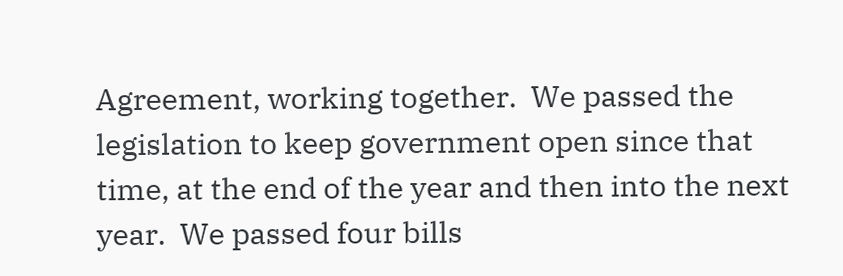Agreement, working together.  We passed the legislation to keep government open since that time, at the end of the year and then into the next year.  We passed four bills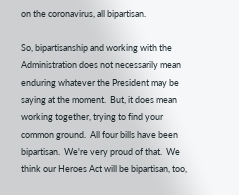on the coronavirus, all bipartisan.

So, bipartisanship and working with the Administration does not necessarily mean enduring whatever the President may be saying at the moment.  But, it does mean working together, trying to find your common ground.  All four bills have been bipartisan.  We're very proud of that.  We think our Heroes Act will be bipartisan, too,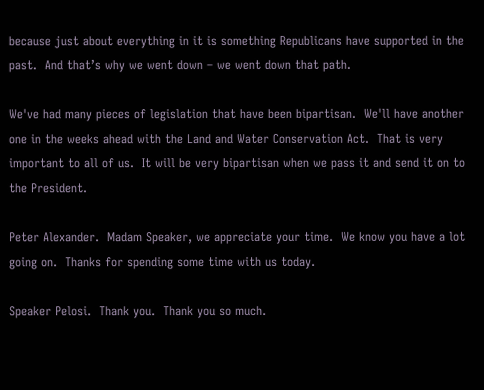because just about everything in it is something Republicans have supported in the past.  And that’s why we went down – we went down that path.

We've had many pieces of legislation that have been bipartisan.  We'll have another one in the weeks ahead with the Land and Water Conservation Act.  That is very important to all of us.  It will be very bipartisan when we pass it and send it on to the President.

Peter Alexander.  Madam Speaker, we appreciate your time.  We know you have a lot going on.  Thanks for spending some time with us today.

Speaker Pelosi.  Thank you.  Thank you so much.